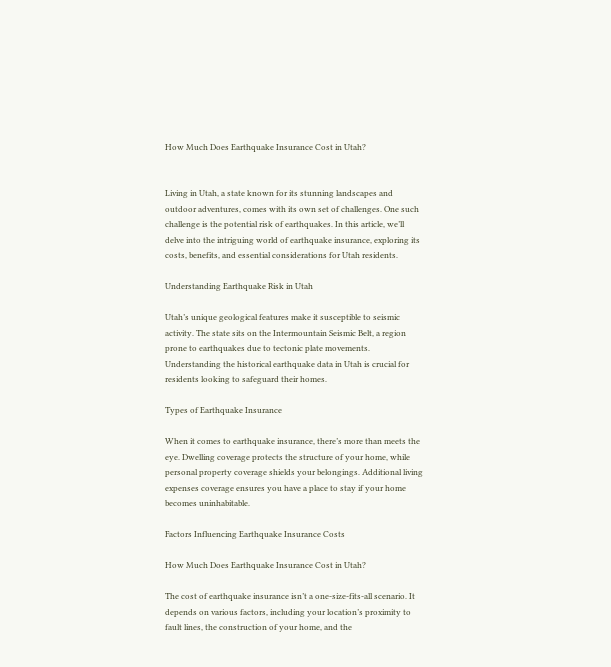How Much Does Earthquake Insurance Cost in Utah?


Living in Utah, a state known for its stunning landscapes and outdoor adventures, comes with its own set of challenges. One such challenge is the potential risk of earthquakes. In this article, we’ll delve into the intriguing world of earthquake insurance, exploring its costs, benefits, and essential considerations for Utah residents.

Understanding Earthquake Risk in Utah

Utah’s unique geological features make it susceptible to seismic activity. The state sits on the Intermountain Seismic Belt, a region prone to earthquakes due to tectonic plate movements. Understanding the historical earthquake data in Utah is crucial for residents looking to safeguard their homes.

Types of Earthquake Insurance

When it comes to earthquake insurance, there’s more than meets the eye. Dwelling coverage protects the structure of your home, while personal property coverage shields your belongings. Additional living expenses coverage ensures you have a place to stay if your home becomes uninhabitable.

Factors Influencing Earthquake Insurance Costs

How Much Does Earthquake Insurance Cost in Utah?

The cost of earthquake insurance isn’t a one-size-fits-all scenario. It depends on various factors, including your location’s proximity to fault lines, the construction of your home, and the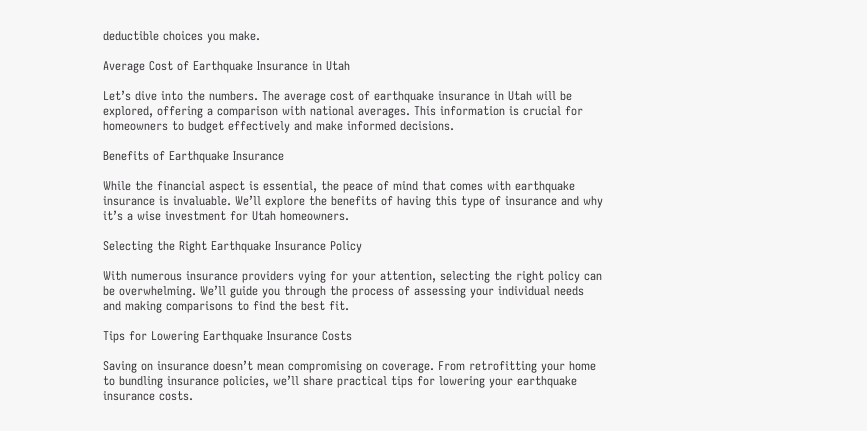deductible choices you make.

Average Cost of Earthquake Insurance in Utah

Let’s dive into the numbers. The average cost of earthquake insurance in Utah will be explored, offering a comparison with national averages. This information is crucial for homeowners to budget effectively and make informed decisions.

Benefits of Earthquake Insurance

While the financial aspect is essential, the peace of mind that comes with earthquake insurance is invaluable. We’ll explore the benefits of having this type of insurance and why it’s a wise investment for Utah homeowners.

Selecting the Right Earthquake Insurance Policy

With numerous insurance providers vying for your attention, selecting the right policy can be overwhelming. We’ll guide you through the process of assessing your individual needs and making comparisons to find the best fit.

Tips for Lowering Earthquake Insurance Costs

Saving on insurance doesn’t mean compromising on coverage. From retrofitting your home to bundling insurance policies, we’ll share practical tips for lowering your earthquake insurance costs.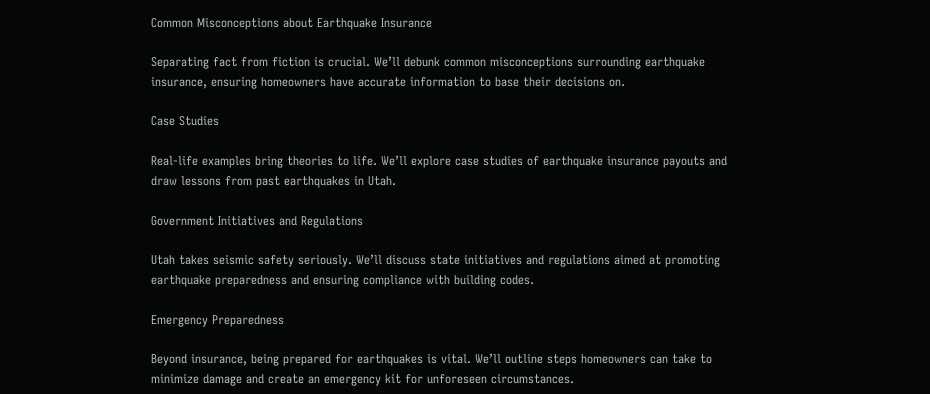Common Misconceptions about Earthquake Insurance

Separating fact from fiction is crucial. We’ll debunk common misconceptions surrounding earthquake insurance, ensuring homeowners have accurate information to base their decisions on.

Case Studies

Real-life examples bring theories to life. We’ll explore case studies of earthquake insurance payouts and draw lessons from past earthquakes in Utah.

Government Initiatives and Regulations

Utah takes seismic safety seriously. We’ll discuss state initiatives and regulations aimed at promoting earthquake preparedness and ensuring compliance with building codes.

Emergency Preparedness

Beyond insurance, being prepared for earthquakes is vital. We’ll outline steps homeowners can take to minimize damage and create an emergency kit for unforeseen circumstances.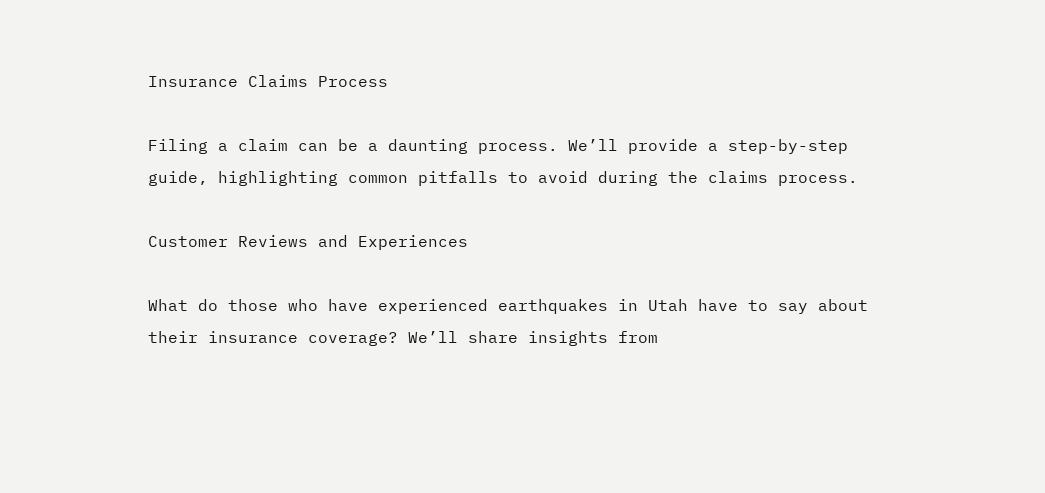Insurance Claims Process

Filing a claim can be a daunting process. We’ll provide a step-by-step guide, highlighting common pitfalls to avoid during the claims process.

Customer Reviews and Experiences

What do those who have experienced earthquakes in Utah have to say about their insurance coverage? We’ll share insights from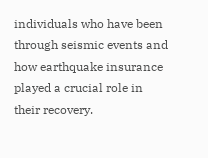individuals who have been through seismic events and how earthquake insurance played a crucial role in their recovery.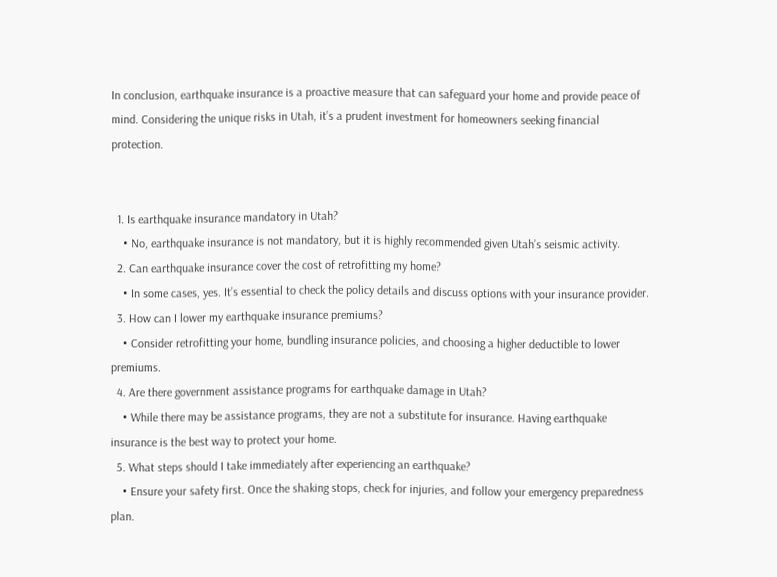In conclusion, earthquake insurance is a proactive measure that can safeguard your home and provide peace of mind. Considering the unique risks in Utah, it’s a prudent investment for homeowners seeking financial protection.


  1. Is earthquake insurance mandatory in Utah?
    • No, earthquake insurance is not mandatory, but it is highly recommended given Utah’s seismic activity.
  2. Can earthquake insurance cover the cost of retrofitting my home?
    • In some cases, yes. It’s essential to check the policy details and discuss options with your insurance provider.
  3. How can I lower my earthquake insurance premiums?
    • Consider retrofitting your home, bundling insurance policies, and choosing a higher deductible to lower premiums.
  4. Are there government assistance programs for earthquake damage in Utah?
    • While there may be assistance programs, they are not a substitute for insurance. Having earthquake insurance is the best way to protect your home.
  5. What steps should I take immediately after experiencing an earthquake?
    • Ensure your safety first. Once the shaking stops, check for injuries, and follow your emergency preparedness plan.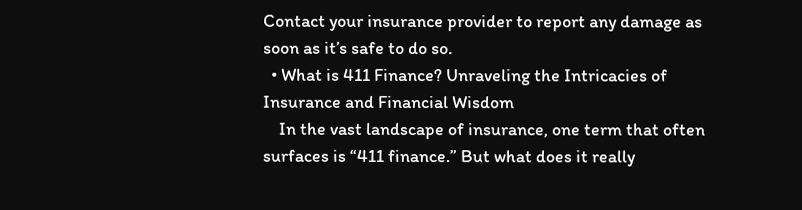Contact your insurance provider to report any damage as soon as it’s safe to do so.
  • What is 411 Finance? Unraveling the Intricacies of Insurance and Financial Wisdom
    In the vast landscape of insurance, one term that often surfaces is “411 finance.” But what does it really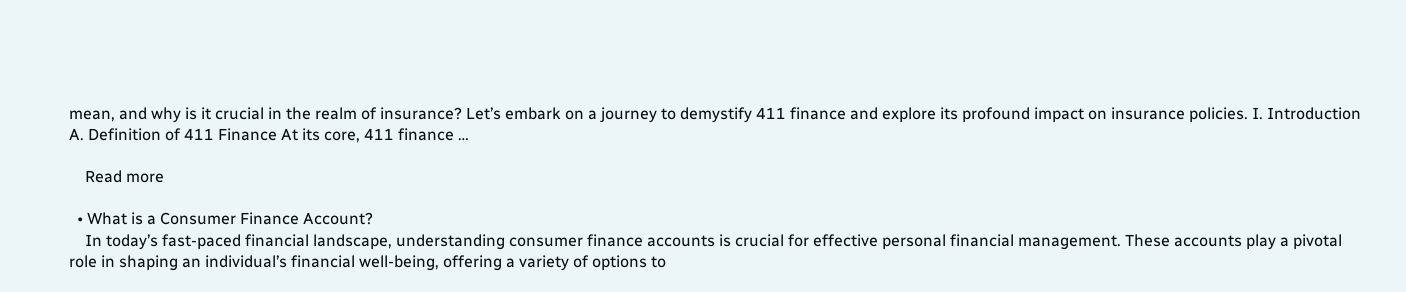mean, and why is it crucial in the realm of insurance? Let’s embark on a journey to demystify 411 finance and explore its profound impact on insurance policies. I. Introduction A. Definition of 411 Finance At its core, 411 finance …

    Read more

  • What is a Consumer Finance Account?
    In today’s fast-paced financial landscape, understanding consumer finance accounts is crucial for effective personal financial management. These accounts play a pivotal role in shaping an individual’s financial well-being, offering a variety of options to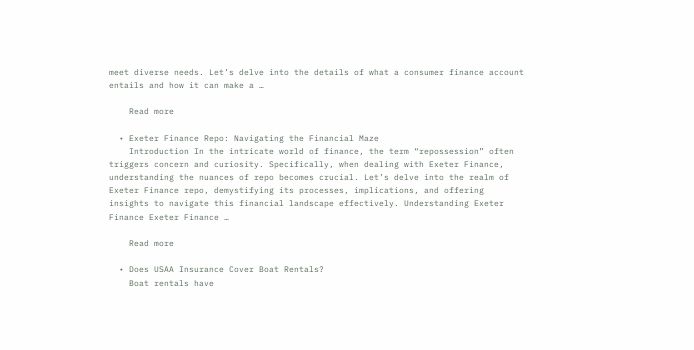meet diverse needs. Let’s delve into the details of what a consumer finance account entails and how it can make a …

    Read more

  • Exeter Finance Repo: Navigating the Financial Maze
    Introduction In the intricate world of finance, the term “repossession” often triggers concern and curiosity. Specifically, when dealing with Exeter Finance, understanding the nuances of repo becomes crucial. Let’s delve into the realm of Exeter Finance repo, demystifying its processes, implications, and offering insights to navigate this financial landscape effectively. Understanding Exeter Finance Exeter Finance …

    Read more

  • Does USAA Insurance Cover Boat Rentals?
    Boat rentals have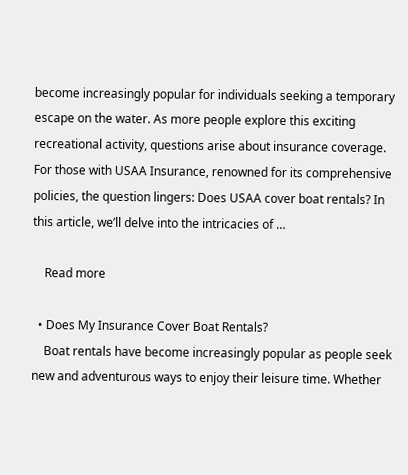become increasingly popular for individuals seeking a temporary escape on the water. As more people explore this exciting recreational activity, questions arise about insurance coverage. For those with USAA Insurance, renowned for its comprehensive policies, the question lingers: Does USAA cover boat rentals? In this article, we’ll delve into the intricacies of …

    Read more

  • Does My Insurance Cover Boat Rentals?
    Boat rentals have become increasingly popular as people seek new and adventurous ways to enjoy their leisure time. Whether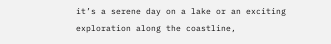it’s a serene day on a lake or an exciting exploration along the coastline,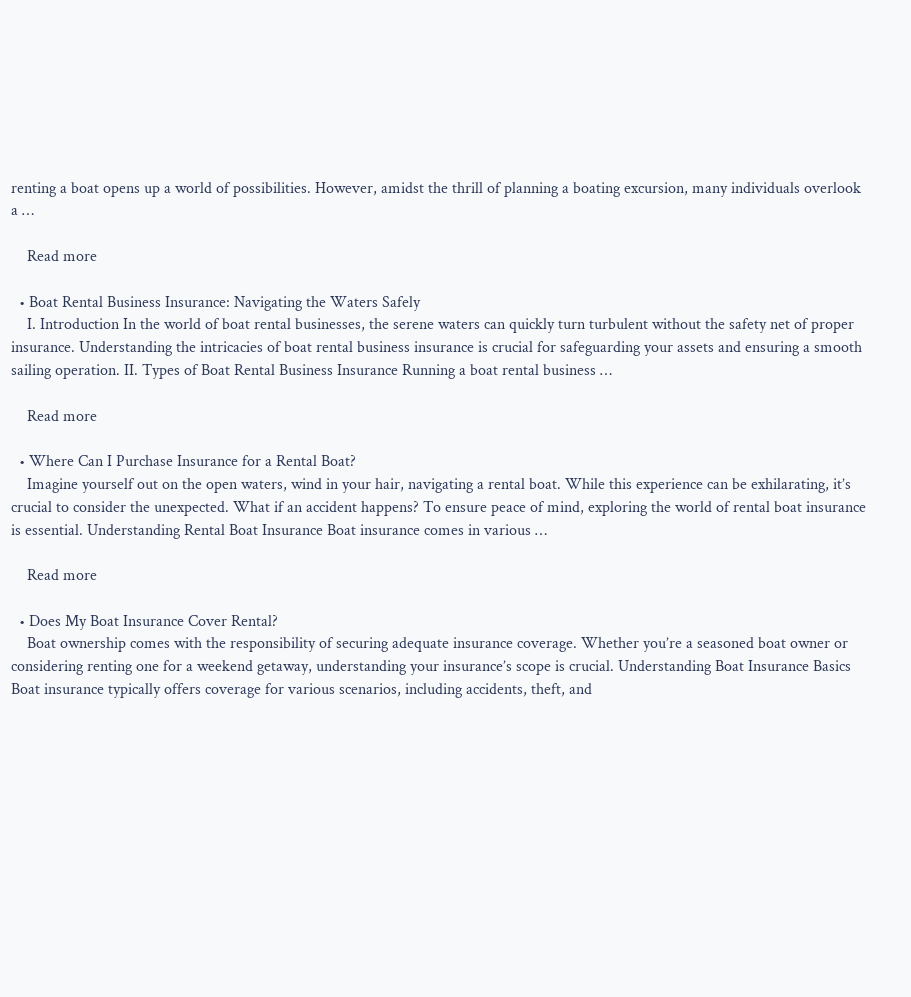renting a boat opens up a world of possibilities. However, amidst the thrill of planning a boating excursion, many individuals overlook a …

    Read more

  • Boat Rental Business Insurance: Navigating the Waters Safely
    I. Introduction In the world of boat rental businesses, the serene waters can quickly turn turbulent without the safety net of proper insurance. Understanding the intricacies of boat rental business insurance is crucial for safeguarding your assets and ensuring a smooth sailing operation. II. Types of Boat Rental Business Insurance Running a boat rental business …

    Read more

  • Where Can I Purchase Insurance for a Rental Boat?
    Imagine yourself out on the open waters, wind in your hair, navigating a rental boat. While this experience can be exhilarating, it’s crucial to consider the unexpected. What if an accident happens? To ensure peace of mind, exploring the world of rental boat insurance is essential. Understanding Rental Boat Insurance Boat insurance comes in various …

    Read more

  • Does My Boat Insurance Cover Rental?
    Boat ownership comes with the responsibility of securing adequate insurance coverage. Whether you’re a seasoned boat owner or considering renting one for a weekend getaway, understanding your insurance’s scope is crucial. Understanding Boat Insurance Basics Boat insurance typically offers coverage for various scenarios, including accidents, theft, and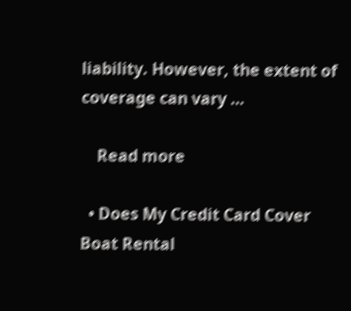liability. However, the extent of coverage can vary …

    Read more

  • Does My Credit Card Cover Boat Rental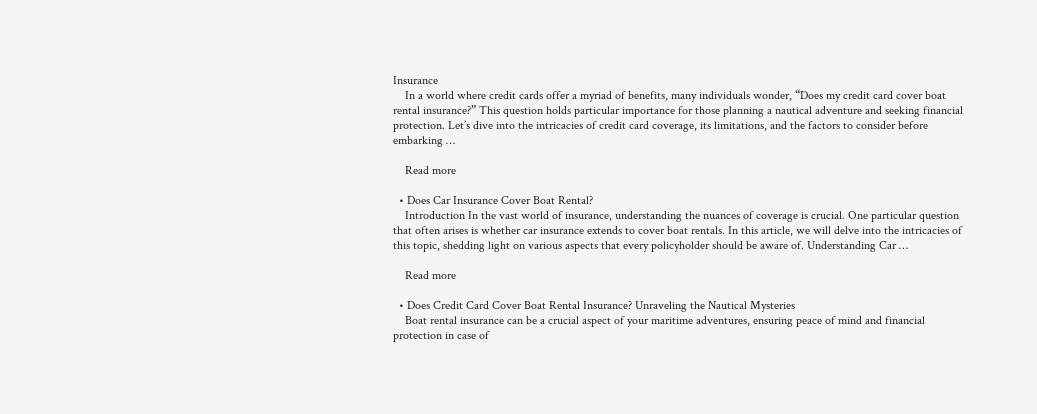Insurance
    In a world where credit cards offer a myriad of benefits, many individuals wonder, “Does my credit card cover boat rental insurance?” This question holds particular importance for those planning a nautical adventure and seeking financial protection. Let’s dive into the intricacies of credit card coverage, its limitations, and the factors to consider before embarking …

    Read more

  • Does Car Insurance Cover Boat Rental?
    Introduction In the vast world of insurance, understanding the nuances of coverage is crucial. One particular question that often arises is whether car insurance extends to cover boat rentals. In this article, we will delve into the intricacies of this topic, shedding light on various aspects that every policyholder should be aware of. Understanding Car …

    Read more

  • Does Credit Card Cover Boat Rental Insurance? Unraveling the Nautical Mysteries
    Boat rental insurance can be a crucial aspect of your maritime adventures, ensuring peace of mind and financial protection in case of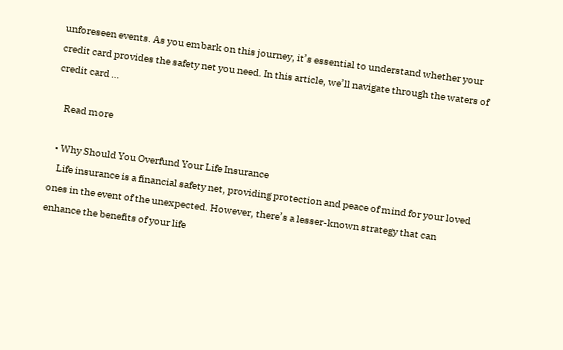unforeseen events. As you embark on this journey, it’s essential to understand whether your credit card provides the safety net you need. In this article, we’ll navigate through the waters of credit card …

    Read more

  • Why Should You Overfund Your Life Insurance
    Life insurance is a financial safety net, providing protection and peace of mind for your loved ones in the event of the unexpected. However, there’s a lesser-known strategy that can enhance the benefits of your life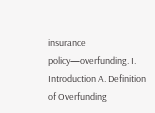insurance policy—overfunding. I. Introduction A. Definition of Overfunding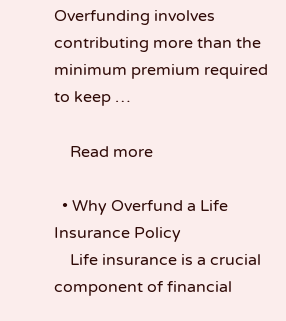Overfunding involves contributing more than the minimum premium required to keep …

    Read more

  • Why Overfund a Life Insurance Policy
    Life insurance is a crucial component of financial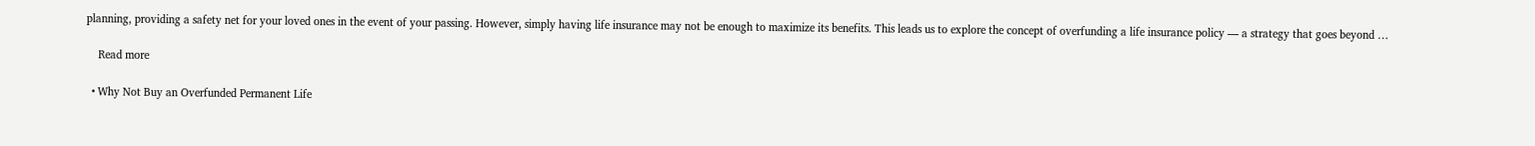planning, providing a safety net for your loved ones in the event of your passing. However, simply having life insurance may not be enough to maximize its benefits. This leads us to explore the concept of overfunding a life insurance policy — a strategy that goes beyond …

    Read more

  • Why Not Buy an Overfunded Permanent Life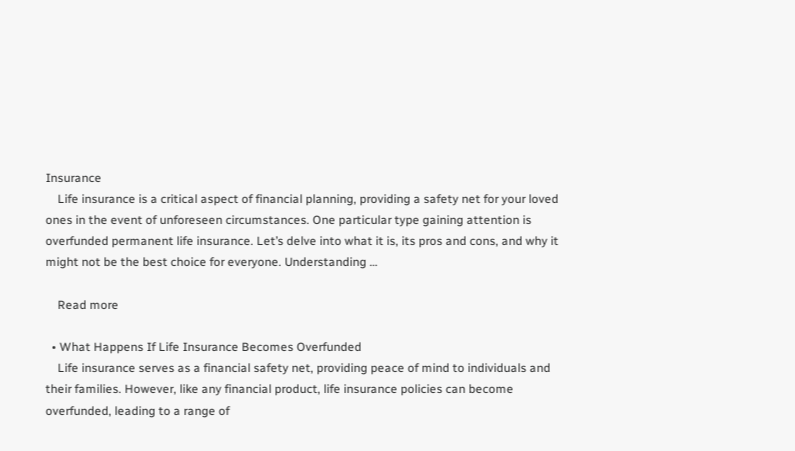Insurance
    Life insurance is a critical aspect of financial planning, providing a safety net for your loved ones in the event of unforeseen circumstances. One particular type gaining attention is overfunded permanent life insurance. Let’s delve into what it is, its pros and cons, and why it might not be the best choice for everyone. Understanding …

    Read more

  • What Happens If Life Insurance Becomes Overfunded
    Life insurance serves as a financial safety net, providing peace of mind to individuals and their families. However, like any financial product, life insurance policies can become overfunded, leading to a range of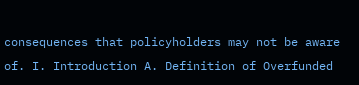consequences that policyholders may not be aware of. I. Introduction A. Definition of Overfunded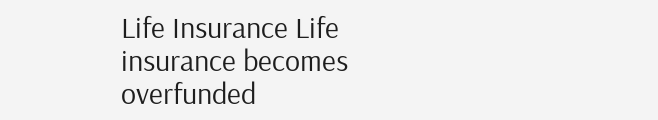Life Insurance Life insurance becomes overfunded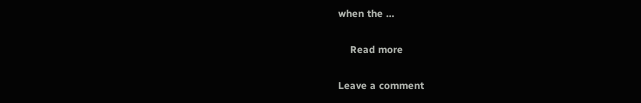when the …

    Read more

Leave a comment